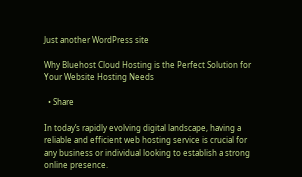Just another WordPress site

Why Bluehost Cloud Hosting is the Perfect Solution for Your Website Hosting Needs

  • Share

In today’s rapidly evolving digital landscape, having a reliable and efficient web hosting service is crucial for any business or individual looking to establish a strong online presence.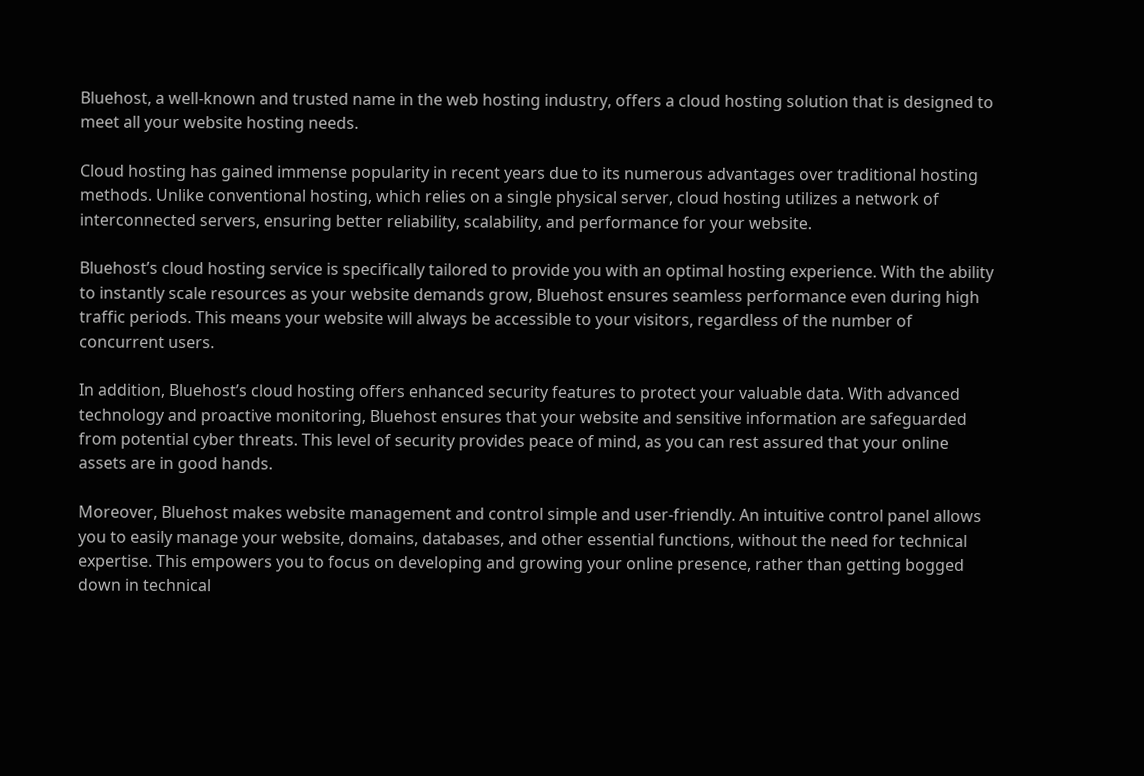Bluehost, a well-known and trusted name in the web hosting industry, offers a cloud hosting solution that is designed to meet all your website hosting needs.

Cloud hosting has gained immense popularity in recent years due to its numerous advantages over traditional hosting methods. Unlike conventional hosting, which relies on a single physical server, cloud hosting utilizes a network of interconnected servers, ensuring better reliability, scalability, and performance for your website.

Bluehost’s cloud hosting service is specifically tailored to provide you with an optimal hosting experience. With the ability to instantly scale resources as your website demands grow, Bluehost ensures seamless performance even during high traffic periods. This means your website will always be accessible to your visitors, regardless of the number of concurrent users.

In addition, Bluehost’s cloud hosting offers enhanced security features to protect your valuable data. With advanced technology and proactive monitoring, Bluehost ensures that your website and sensitive information are safeguarded from potential cyber threats. This level of security provides peace of mind, as you can rest assured that your online assets are in good hands.

Moreover, Bluehost makes website management and control simple and user-friendly. An intuitive control panel allows you to easily manage your website, domains, databases, and other essential functions, without the need for technical expertise. This empowers you to focus on developing and growing your online presence, rather than getting bogged down in technical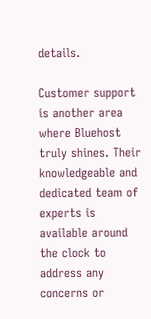details.

Customer support is another area where Bluehost truly shines. Their knowledgeable and dedicated team of experts is available around the clock to address any concerns or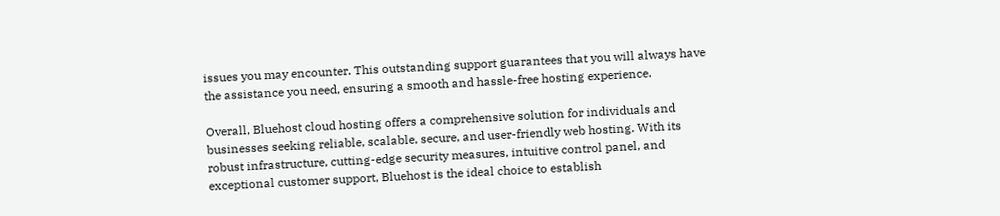issues you may encounter. This outstanding support guarantees that you will always have the assistance you need, ensuring a smooth and hassle-free hosting experience.

Overall, Bluehost cloud hosting offers a comprehensive solution for individuals and businesses seeking reliable, scalable, secure, and user-friendly web hosting. With its robust infrastructure, cutting-edge security measures, intuitive control panel, and exceptional customer support, Bluehost is the ideal choice to establish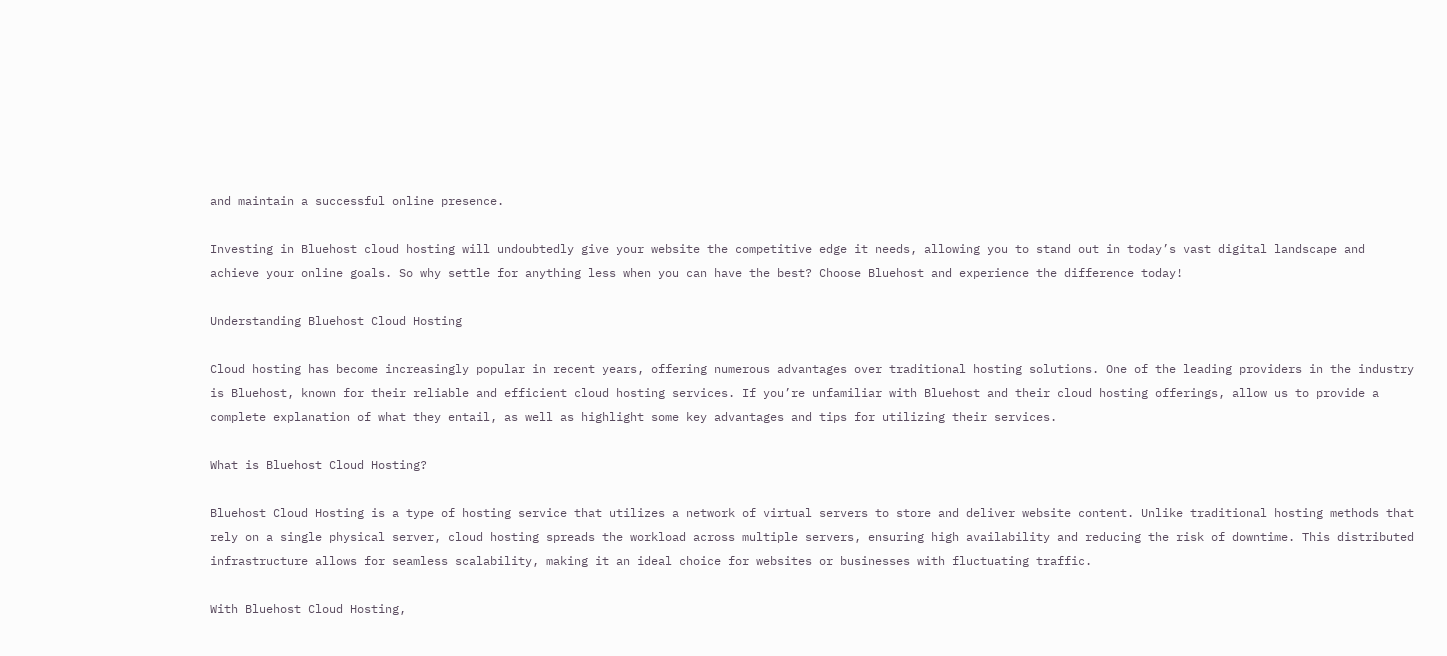and maintain a successful online presence.

Investing in Bluehost cloud hosting will undoubtedly give your website the competitive edge it needs, allowing you to stand out in today’s vast digital landscape and achieve your online goals. So why settle for anything less when you can have the best? Choose Bluehost and experience the difference today!

Understanding Bluehost Cloud Hosting

Cloud hosting has become increasingly popular in recent years, offering numerous advantages over traditional hosting solutions. One of the leading providers in the industry is Bluehost, known for their reliable and efficient cloud hosting services. If you’re unfamiliar with Bluehost and their cloud hosting offerings, allow us to provide a complete explanation of what they entail, as well as highlight some key advantages and tips for utilizing their services.

What is Bluehost Cloud Hosting?

Bluehost Cloud Hosting is a type of hosting service that utilizes a network of virtual servers to store and deliver website content. Unlike traditional hosting methods that rely on a single physical server, cloud hosting spreads the workload across multiple servers, ensuring high availability and reducing the risk of downtime. This distributed infrastructure allows for seamless scalability, making it an ideal choice for websites or businesses with fluctuating traffic.

With Bluehost Cloud Hosting,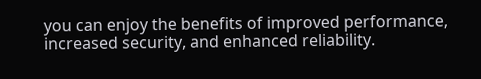you can enjoy the benefits of improved performance, increased security, and enhanced reliability.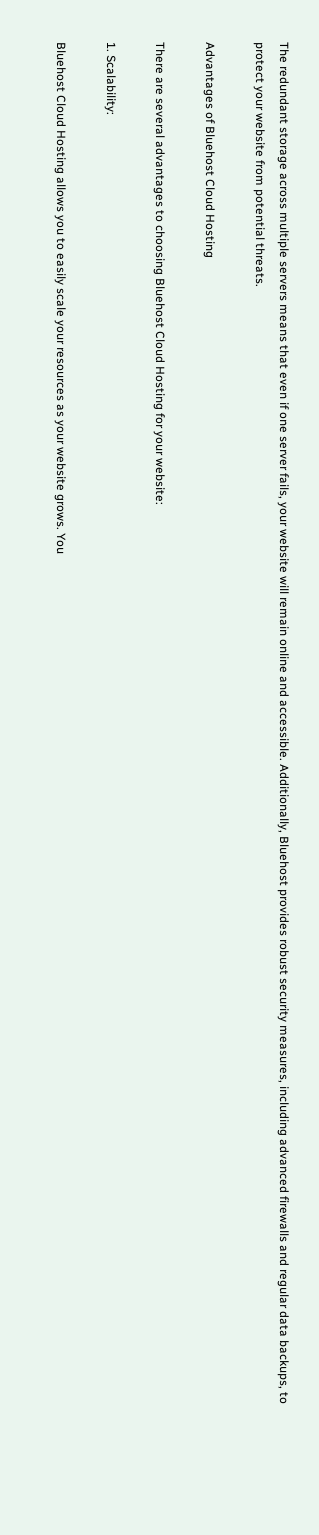The redundant storage across multiple servers means that even if one server fails, your website will remain online and accessible. Additionally, Bluehost provides robust security measures, including advanced firewalls and regular data backups, to protect your website from potential threats.

Advantages of Bluehost Cloud Hosting

There are several advantages to choosing Bluehost Cloud Hosting for your website:

1. Scalability:

Bluehost Cloud Hosting allows you to easily scale your resources as your website grows. You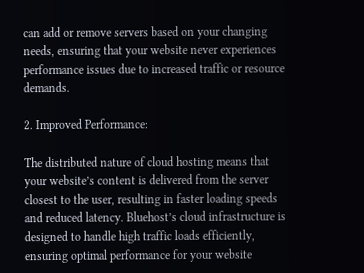can add or remove servers based on your changing needs, ensuring that your website never experiences performance issues due to increased traffic or resource demands.

2. Improved Performance:

The distributed nature of cloud hosting means that your website’s content is delivered from the server closest to the user, resulting in faster loading speeds and reduced latency. Bluehost’s cloud infrastructure is designed to handle high traffic loads efficiently, ensuring optimal performance for your website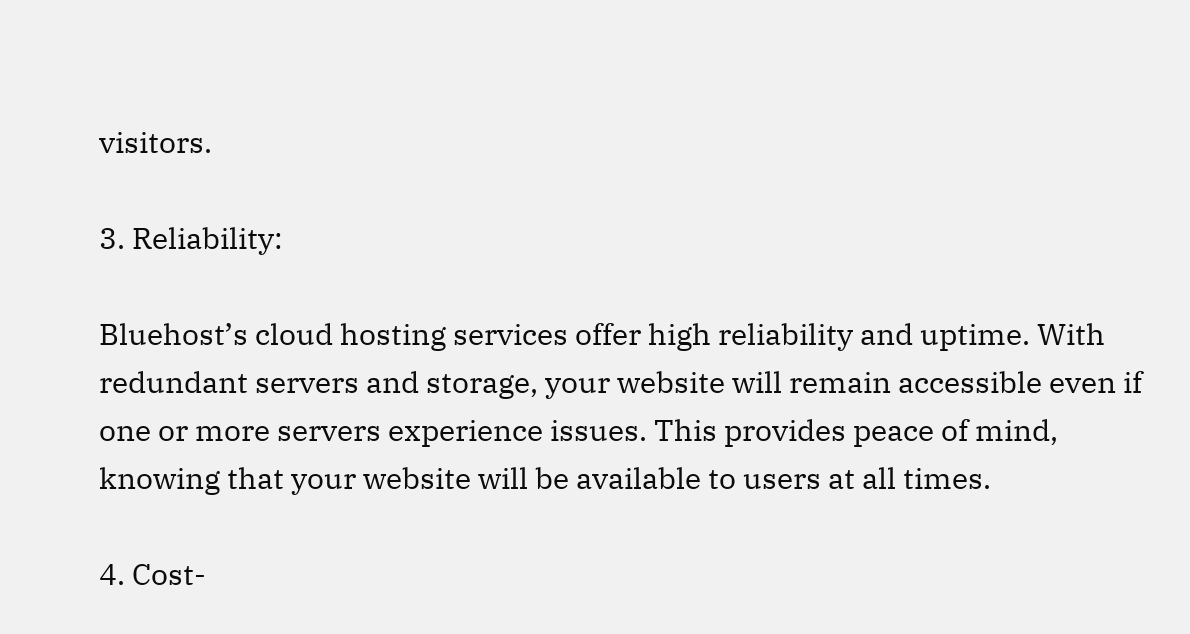visitors.

3. Reliability:

Bluehost’s cloud hosting services offer high reliability and uptime. With redundant servers and storage, your website will remain accessible even if one or more servers experience issues. This provides peace of mind, knowing that your website will be available to users at all times.

4. Cost-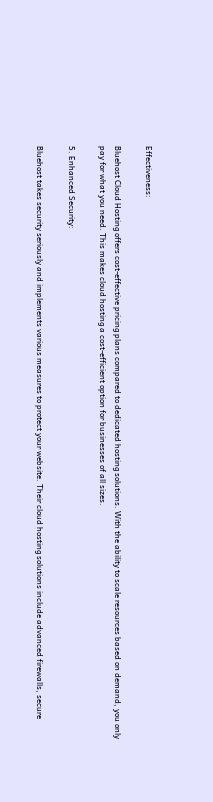Effectiveness:

Bluehost Cloud Hosting offers cost-effective pricing plans compared to dedicated hosting solutions. With the ability to scale resources based on demand, you only pay for what you need. This makes cloud hosting a cost-efficient option for businesses of all sizes.

5. Enhanced Security:

Bluehost takes security seriously and implements various measures to protect your website. Their cloud hosting solutions include advanced firewalls, secure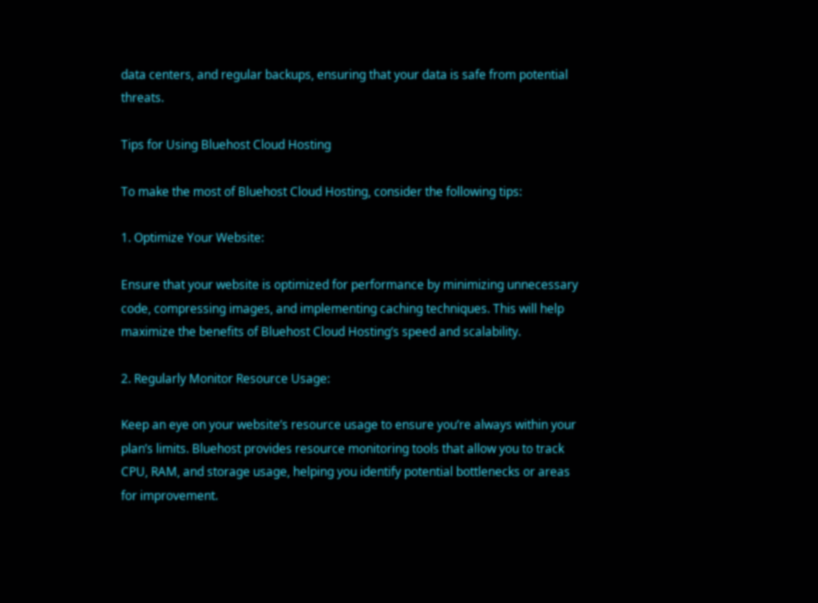data centers, and regular backups, ensuring that your data is safe from potential threats.

Tips for Using Bluehost Cloud Hosting

To make the most of Bluehost Cloud Hosting, consider the following tips:

1. Optimize Your Website:

Ensure that your website is optimized for performance by minimizing unnecessary code, compressing images, and implementing caching techniques. This will help maximize the benefits of Bluehost Cloud Hosting’s speed and scalability.

2. Regularly Monitor Resource Usage:

Keep an eye on your website’s resource usage to ensure you’re always within your plan’s limits. Bluehost provides resource monitoring tools that allow you to track CPU, RAM, and storage usage, helping you identify potential bottlenecks or areas for improvement.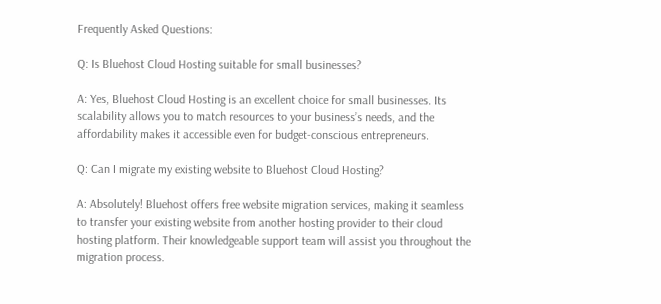Frequently Asked Questions:

Q: Is Bluehost Cloud Hosting suitable for small businesses?

A: Yes, Bluehost Cloud Hosting is an excellent choice for small businesses. Its scalability allows you to match resources to your business’s needs, and the affordability makes it accessible even for budget-conscious entrepreneurs.

Q: Can I migrate my existing website to Bluehost Cloud Hosting?

A: Absolutely! Bluehost offers free website migration services, making it seamless to transfer your existing website from another hosting provider to their cloud hosting platform. Their knowledgeable support team will assist you throughout the migration process.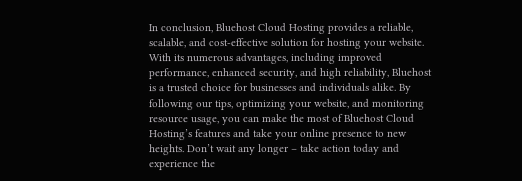In conclusion, Bluehost Cloud Hosting provides a reliable, scalable, and cost-effective solution for hosting your website. With its numerous advantages, including improved performance, enhanced security, and high reliability, Bluehost is a trusted choice for businesses and individuals alike. By following our tips, optimizing your website, and monitoring resource usage, you can make the most of Bluehost Cloud Hosting’s features and take your online presence to new heights. Don’t wait any longer – take action today and experience the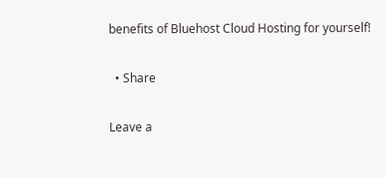benefits of Bluehost Cloud Hosting for yourself!

  • Share

Leave a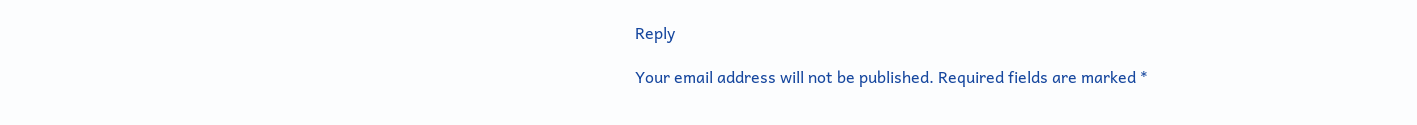Reply

Your email address will not be published. Required fields are marked *